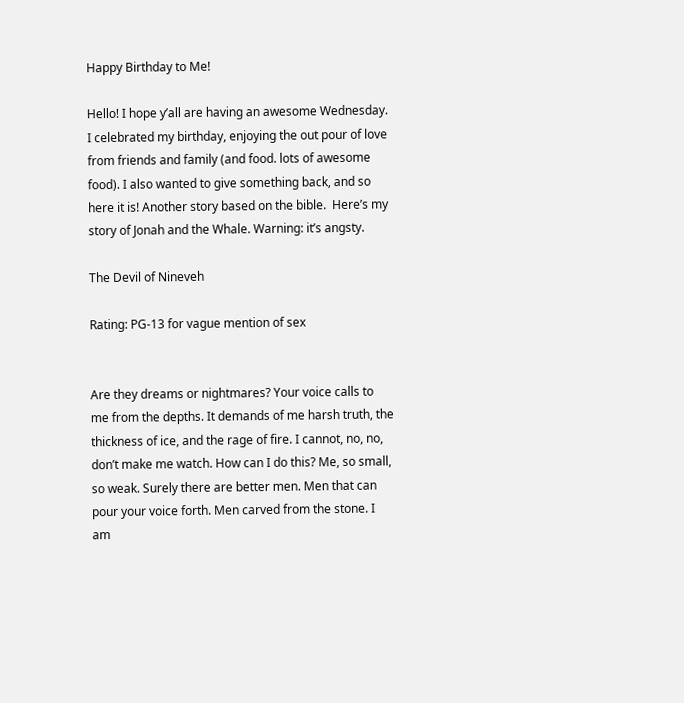Happy Birthday to Me!

Hello! I hope y’all are having an awesome Wednesday. I celebrated my birthday, enjoying the out pour of love from friends and family (and food. lots of awesome food). I also wanted to give something back, and so here it is! Another story based on the bible.  Here’s my story of Jonah and the Whale. Warning: it’s angsty.

The Devil of Nineveh

Rating: PG-13 for vague mention of sex


Are they dreams or nightmares? Your voice calls to me from the depths. It demands of me harsh truth, the thickness of ice, and the rage of fire. I cannot, no, no, don’t make me watch. How can I do this? Me, so small, so weak. Surely there are better men. Men that can pour your voice forth. Men carved from the stone. I am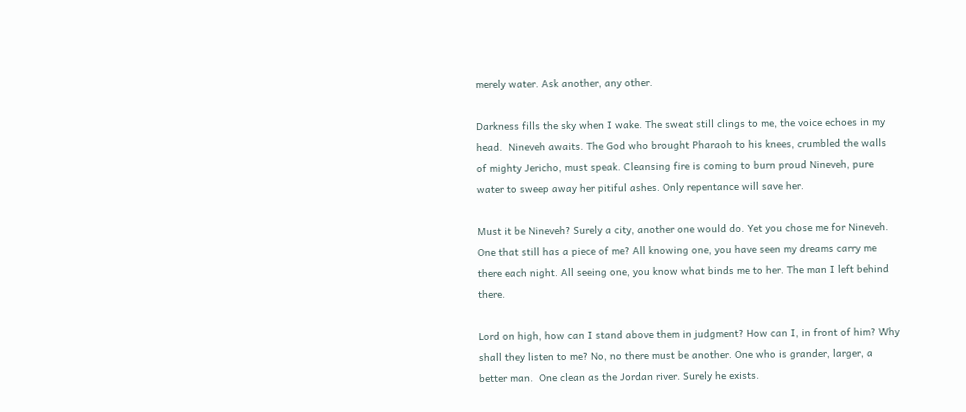merely water. Ask another, any other.

Darkness fills the sky when I wake. The sweat still clings to me, the voice echoes in my head.  Nineveh awaits. The God who brought Pharaoh to his knees, crumbled the walls of mighty Jericho, must speak. Cleansing fire is coming to burn proud Nineveh, pure water to sweep away her pitiful ashes. Only repentance will save her.

Must it be Nineveh? Surely a city, another one would do. Yet you chose me for Nineveh. One that still has a piece of me? All knowing one, you have seen my dreams carry me there each night. All seeing one, you know what binds me to her. The man I left behind there.

Lord on high, how can I stand above them in judgment? How can I, in front of him? Why shall they listen to me? No, no there must be another. One who is grander, larger, a better man.  One clean as the Jordan river. Surely he exists.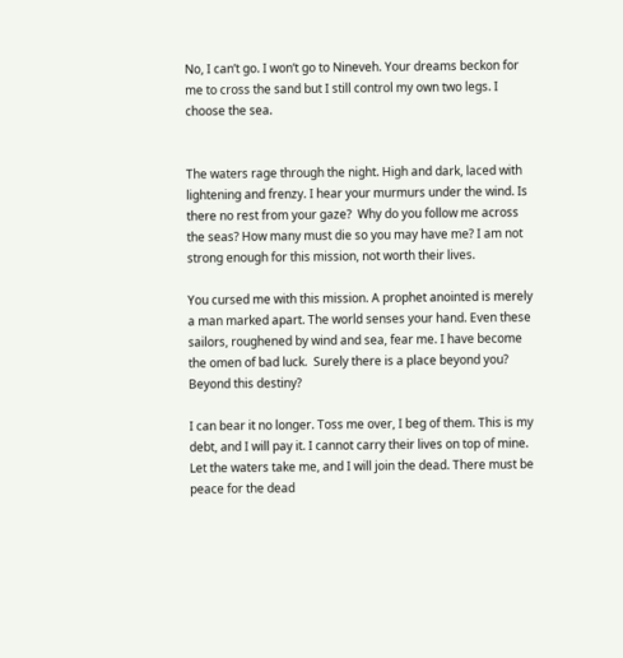No, I can’t go. I won’t go to Nineveh. Your dreams beckon for me to cross the sand but I still control my own two legs. I choose the sea.


The waters rage through the night. High and dark, laced with lightening and frenzy. I hear your murmurs under the wind. Is there no rest from your gaze?  Why do you follow me across the seas? How many must die so you may have me? I am not strong enough for this mission, not worth their lives.

You cursed me with this mission. A prophet anointed is merely a man marked apart. The world senses your hand. Even these sailors, roughened by wind and sea, fear me. I have become the omen of bad luck.  Surely there is a place beyond you? Beyond this destiny?

I can bear it no longer. Toss me over, I beg of them. This is my debt, and I will pay it. I cannot carry their lives on top of mine. Let the waters take me, and I will join the dead. There must be peace for the dead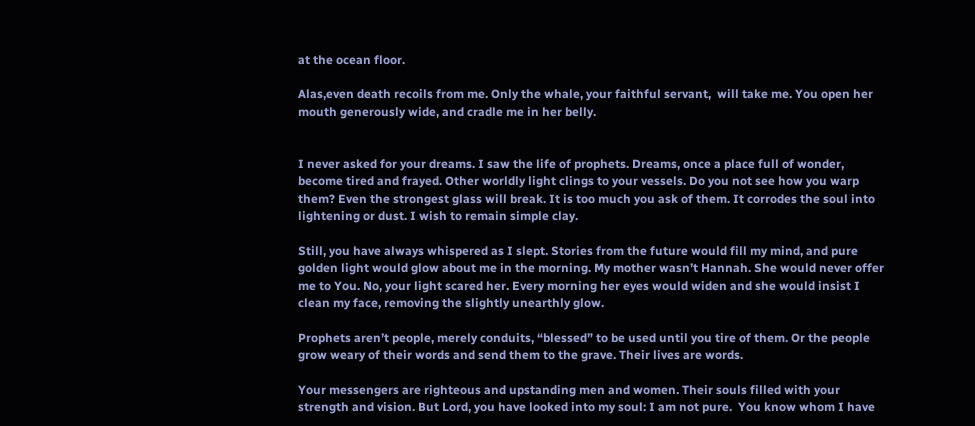at the ocean floor.

Alas,even death recoils from me. Only the whale, your faithful servant,  will take me. You open her mouth generously wide, and cradle me in her belly.


I never asked for your dreams. I saw the life of prophets. Dreams, once a place full of wonder, become tired and frayed. Other worldly light clings to your vessels. Do you not see how you warp them? Even the strongest glass will break. It is too much you ask of them. It corrodes the soul into lightening or dust. I wish to remain simple clay.

Still, you have always whispered as I slept. Stories from the future would fill my mind, and pure golden light would glow about me in the morning. My mother wasn’t Hannah. She would never offer me to You. No, your light scared her. Every morning her eyes would widen and she would insist I clean my face, removing the slightly unearthly glow.

Prophets aren’t people, merely conduits, “blessed” to be used until you tire of them. Or the people grow weary of their words and send them to the grave. Their lives are words.

Your messengers are righteous and upstanding men and women. Their souls filled with your strength and vision. But Lord, you have looked into my soul: I am not pure.  You know whom I have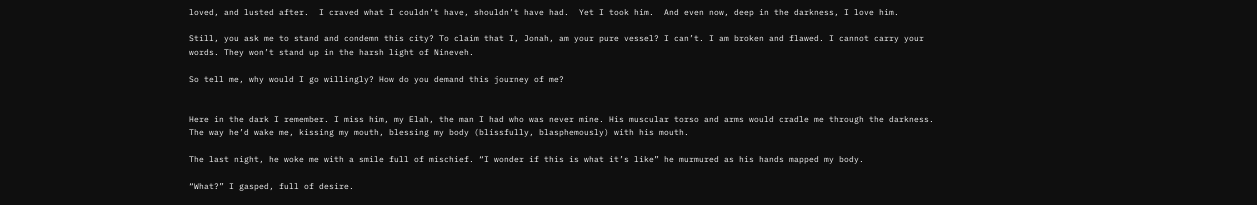loved, and lusted after.  I craved what I couldn’t have, shouldn’t have had.  Yet I took him.  And even now, deep in the darkness, I love him.

Still, you ask me to stand and condemn this city? To claim that I, Jonah, am your pure vessel? I can’t. I am broken and flawed. I cannot carry your words. They won’t stand up in the harsh light of Nineveh.

So tell me, why would I go willingly? How do you demand this journey of me?


Here in the dark I remember. I miss him, my Elah, the man I had who was never mine. His muscular torso and arms would cradle me through the darkness. The way he’d wake me, kissing my mouth, blessing my body (blissfully, blasphemously) with his mouth.

The last night, he woke me with a smile full of mischief. “I wonder if this is what it’s like” he murmured as his hands mapped my body.

“What?” I gasped, full of desire.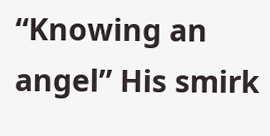“Knowing an angel” His smirk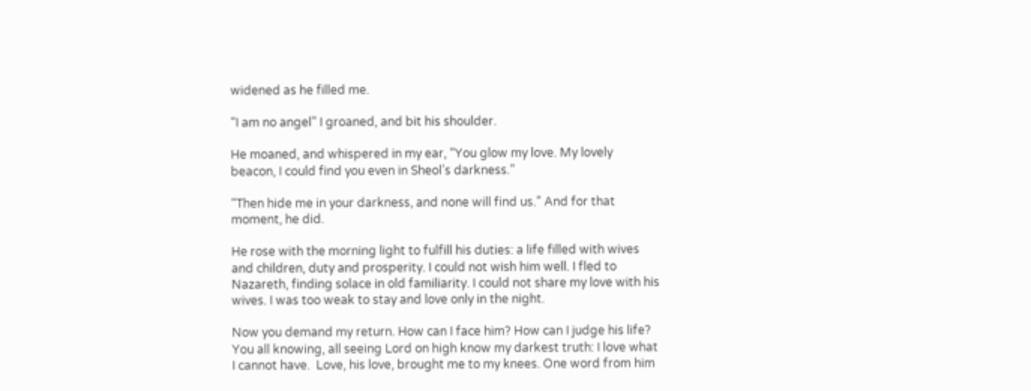widened as he filled me.

“I am no angel” I groaned, and bit his shoulder.

He moaned, and whispered in my ear, “You glow my love. My lovely beacon, I could find you even in Sheol’s darkness.”

“Then hide me in your darkness, and none will find us.” And for that moment, he did.

He rose with the morning light to fulfill his duties: a life filled with wives and children, duty and prosperity. I could not wish him well. I fled to Nazareth, finding solace in old familiarity. I could not share my love with his wives. I was too weak to stay and love only in the night.

Now you demand my return. How can I face him? How can I judge his life? You all knowing, all seeing Lord on high know my darkest truth: I love what I cannot have.  Love, his love, brought me to my knees. One word from him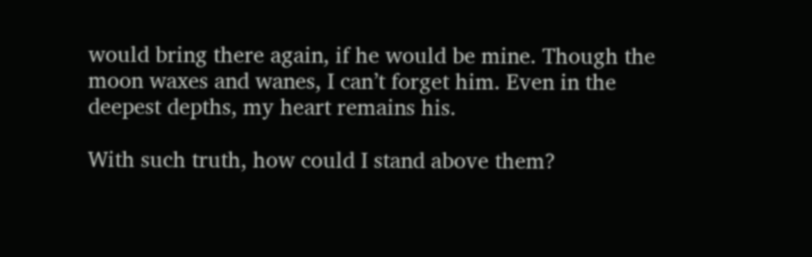would bring there again, if he would be mine. Though the moon waxes and wanes, I can’t forget him. Even in the deepest depths, my heart remains his.

With such truth, how could I stand above them?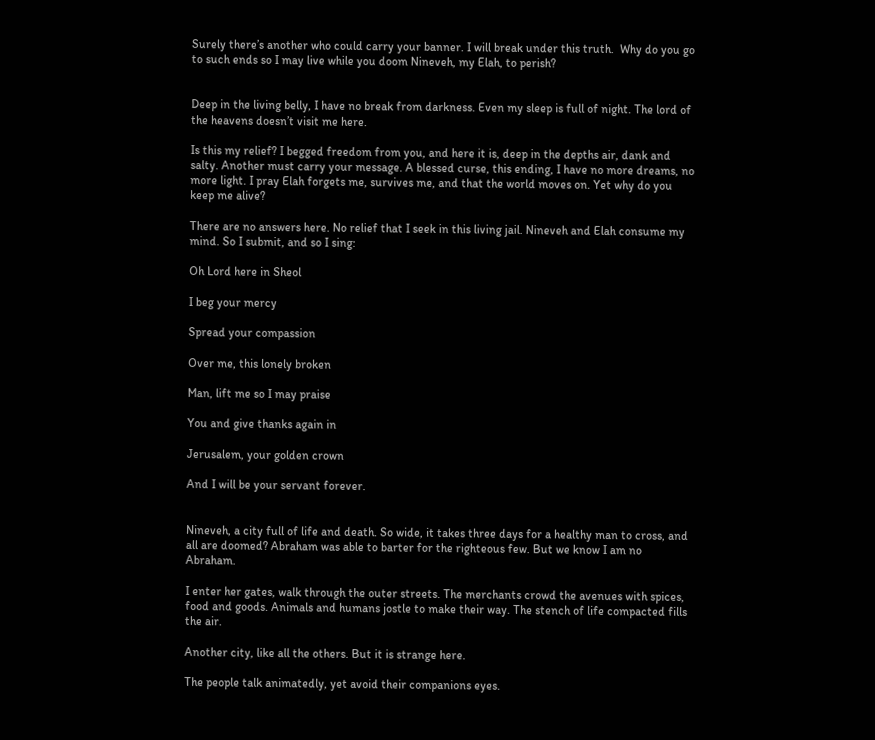Surely there’s another who could carry your banner. I will break under this truth.  Why do you go to such ends so I may live while you doom Nineveh, my Elah, to perish?


Deep in the living belly, I have no break from darkness. Even my sleep is full of night. The lord of the heavens doesn’t visit me here.

Is this my relief? I begged freedom from you, and here it is, deep in the depths air, dank and salty. Another must carry your message. A blessed curse, this ending, I have no more dreams, no more light. I pray Elah forgets me, survives me, and that the world moves on. Yet why do you keep me alive?

There are no answers here. No relief that I seek in this living jail. Nineveh and Elah consume my mind. So I submit, and so I sing:

Oh Lord here in Sheol

I beg your mercy

Spread your compassion

Over me, this lonely broken

Man, lift me so I may praise

You and give thanks again in

Jerusalem, your golden crown

And I will be your servant forever.


Nineveh, a city full of life and death. So wide, it takes three days for a healthy man to cross, and all are doomed? Abraham was able to barter for the righteous few. But we know I am no Abraham.

I enter her gates, walk through the outer streets. The merchants crowd the avenues with spices, food and goods. Animals and humans jostle to make their way. The stench of life compacted fills the air.

Another city, like all the others. But it is strange here.

The people talk animatedly, yet avoid their companions eyes.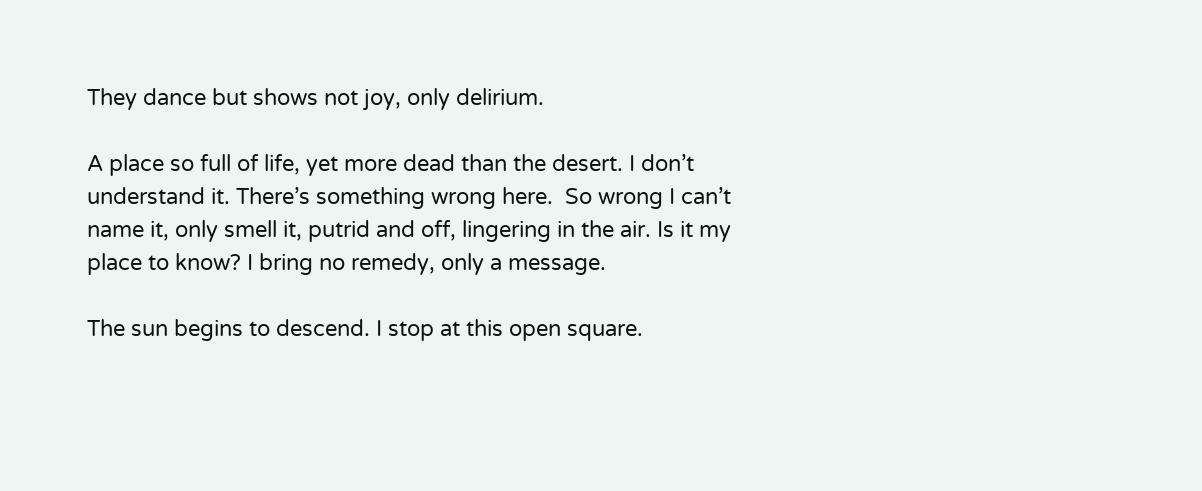They dance but shows not joy, only delirium.

A place so full of life, yet more dead than the desert. I don’t understand it. There’s something wrong here.  So wrong I can’t name it, only smell it, putrid and off, lingering in the air. Is it my place to know? I bring no remedy, only a message.

The sun begins to descend. I stop at this open square.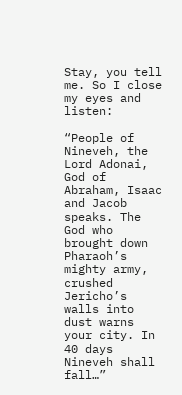Stay, you tell me. So I close my eyes and listen:

“People of Nineveh, the Lord Adonai, God of Abraham, Isaac and Jacob speaks. The God who brought down Pharaoh’s mighty army, crushed Jericho’s walls into dust warns your city. In 40 days Nineveh shall fall…”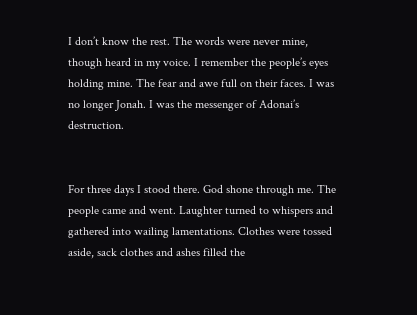I don’t know the rest. The words were never mine, though heard in my voice. I remember the people’s eyes holding mine. The fear and awe full on their faces. I was no longer Jonah. I was the messenger of Adonai’s destruction.


For three days I stood there. God shone through me. The people came and went. Laughter turned to whispers and gathered into wailing lamentations. Clothes were tossed aside, sack clothes and ashes filled the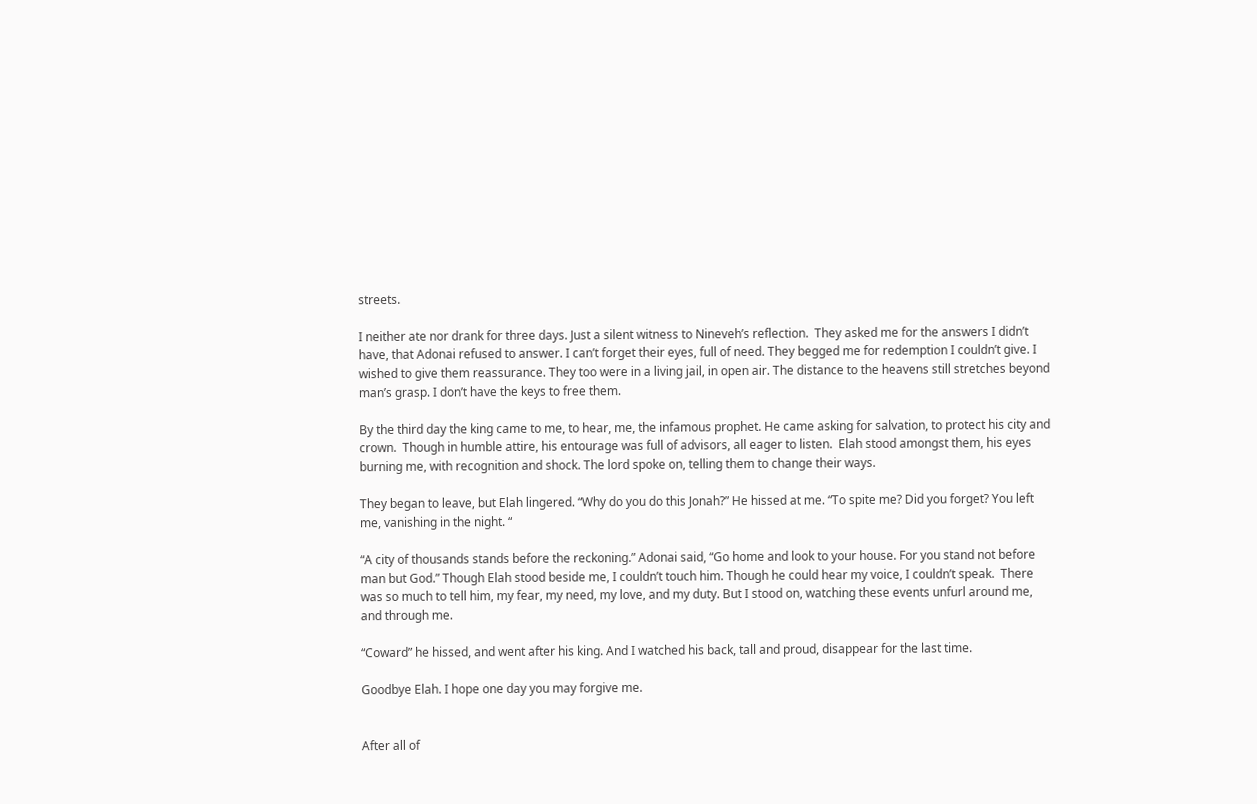streets.

I neither ate nor drank for three days. Just a silent witness to Nineveh’s reflection.  They asked me for the answers I didn’t have, that Adonai refused to answer. I can’t forget their eyes, full of need. They begged me for redemption I couldn’t give. I wished to give them reassurance. They too were in a living jail, in open air. The distance to the heavens still stretches beyond man’s grasp. I don’t have the keys to free them.

By the third day the king came to me, to hear, me, the infamous prophet. He came asking for salvation, to protect his city and crown.  Though in humble attire, his entourage was full of advisors, all eager to listen.  Elah stood amongst them, his eyes burning me, with recognition and shock. The lord spoke on, telling them to change their ways.

They began to leave, but Elah lingered. “Why do you do this Jonah?” He hissed at me. “To spite me? Did you forget? You left me, vanishing in the night. “

“A city of thousands stands before the reckoning.” Adonai said, “Go home and look to your house. For you stand not before man but God.” Though Elah stood beside me, I couldn’t touch him. Though he could hear my voice, I couldn’t speak.  There was so much to tell him, my fear, my need, my love, and my duty. But I stood on, watching these events unfurl around me, and through me.

“Coward” he hissed, and went after his king. And I watched his back, tall and proud, disappear for the last time.

Goodbye Elah. I hope one day you may forgive me.


After all of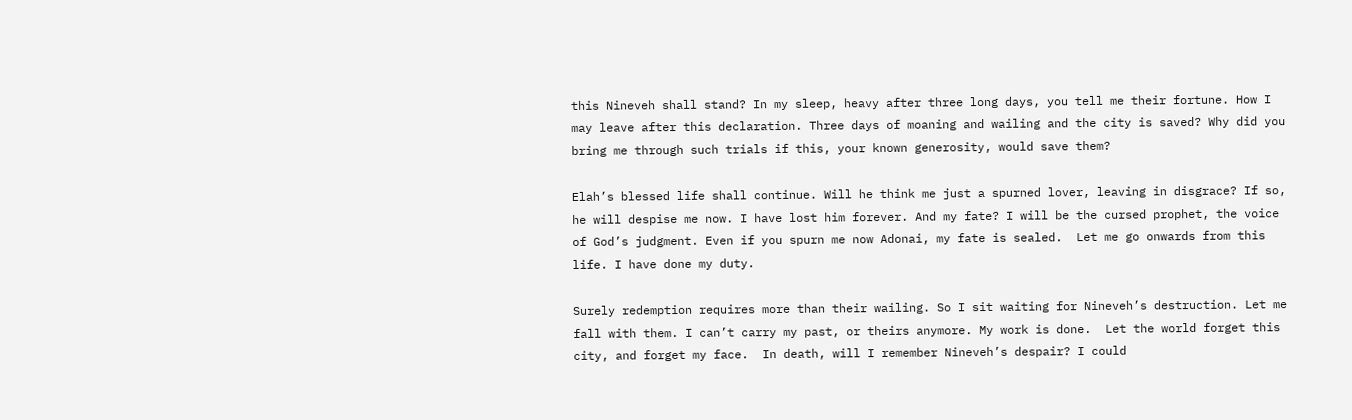this Nineveh shall stand? In my sleep, heavy after three long days, you tell me their fortune. How I may leave after this declaration. Three days of moaning and wailing and the city is saved? Why did you bring me through such trials if this, your known generosity, would save them?

Elah’s blessed life shall continue. Will he think me just a spurned lover, leaving in disgrace? If so, he will despise me now. I have lost him forever. And my fate? I will be the cursed prophet, the voice of God’s judgment. Even if you spurn me now Adonai, my fate is sealed.  Let me go onwards from this life. I have done my duty.

Surely redemption requires more than their wailing. So I sit waiting for Nineveh’s destruction. Let me fall with them. I can’t carry my past, or theirs anymore. My work is done.  Let the world forget this city, and forget my face.  In death, will I remember Nineveh’s despair? I could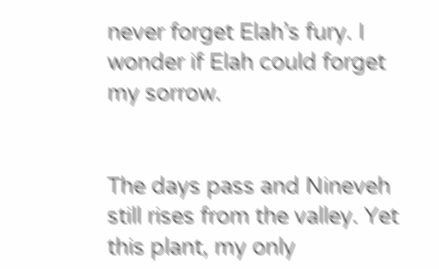never forget Elah’s fury. I wonder if Elah could forget my sorrow.


The days pass and Nineveh still rises from the valley. Yet this plant, my only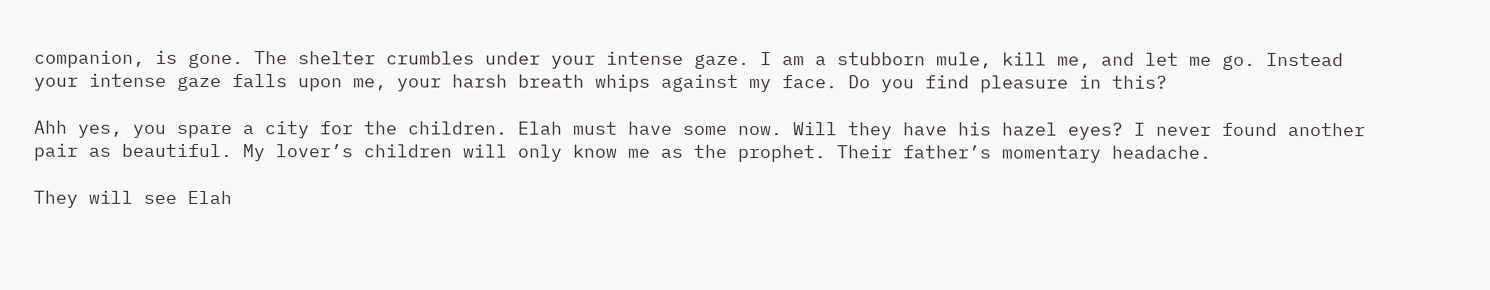companion, is gone. The shelter crumbles under your intense gaze. I am a stubborn mule, kill me, and let me go. Instead your intense gaze falls upon me, your harsh breath whips against my face. Do you find pleasure in this?

Ahh yes, you spare a city for the children. Elah must have some now. Will they have his hazel eyes? I never found another pair as beautiful. My lover’s children will only know me as the prophet. Their father’s momentary headache.

They will see Elah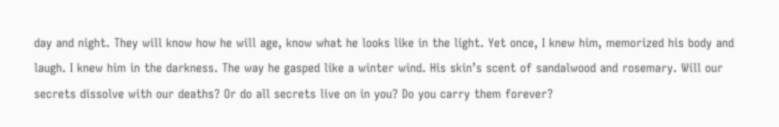day and night. They will know how he will age, know what he looks like in the light. Yet once, I knew him, memorized his body and laugh. I knew him in the darkness. The way he gasped like a winter wind. His skin’s scent of sandalwood and rosemary. Will our secrets dissolve with our deaths? Or do all secrets live on in you? Do you carry them forever?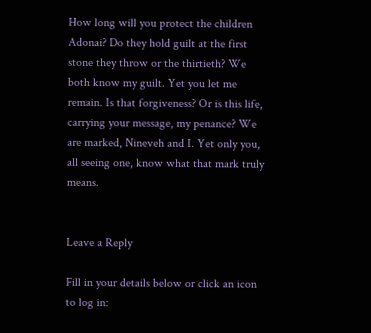How long will you protect the children Adonai? Do they hold guilt at the first stone they throw or the thirtieth? We both know my guilt. Yet you let me remain. Is that forgiveness? Or is this life, carrying your message, my penance? We are marked, Nineveh and I. Yet only you, all seeing one, know what that mark truly means.


Leave a Reply

Fill in your details below or click an icon to log in: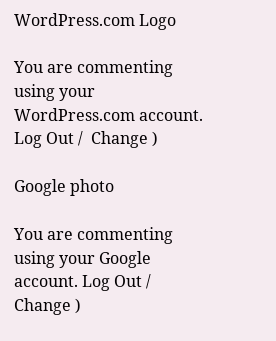WordPress.com Logo

You are commenting using your WordPress.com account. Log Out /  Change )

Google photo

You are commenting using your Google account. Log Out /  Change )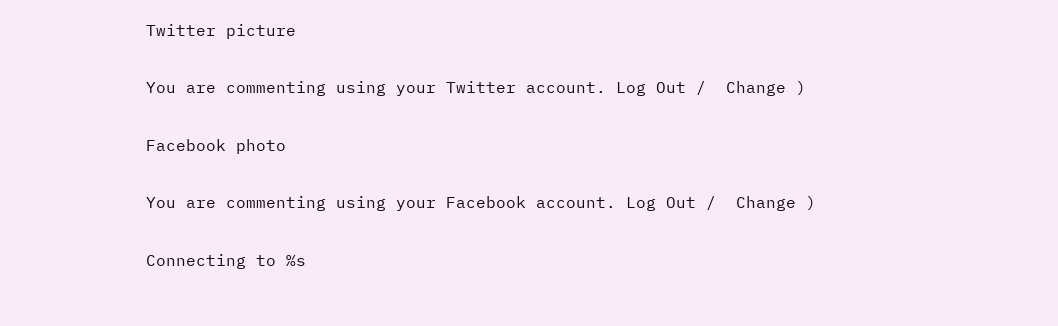Twitter picture

You are commenting using your Twitter account. Log Out /  Change )

Facebook photo

You are commenting using your Facebook account. Log Out /  Change )

Connecting to %s